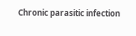Chronic parasitic infection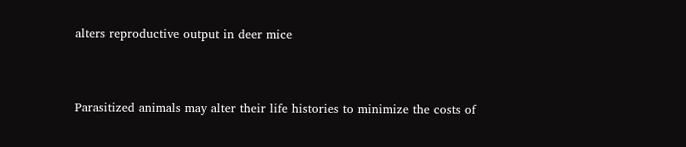alters reproductive output in deer mice


Parasitized animals may alter their life histories to minimize the costs of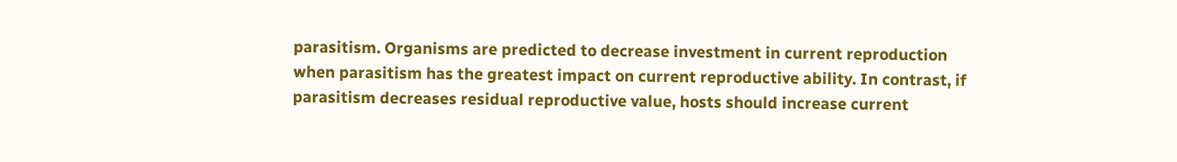parasitism. Organisms are predicted to decrease investment in current reproduction when parasitism has the greatest impact on current reproductive ability. In contrast, if parasitism decreases residual reproductive value, hosts should increase current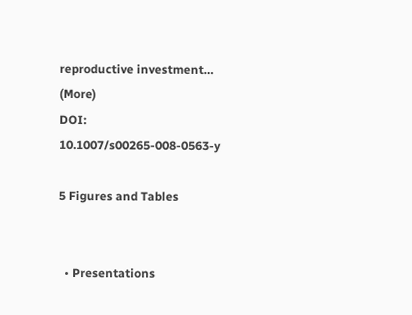reproductive investment… (More)
DOI: 10.1007/s00265-008-0563-y

5 Figures and Tables


  • Presentations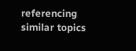referencing similar topics